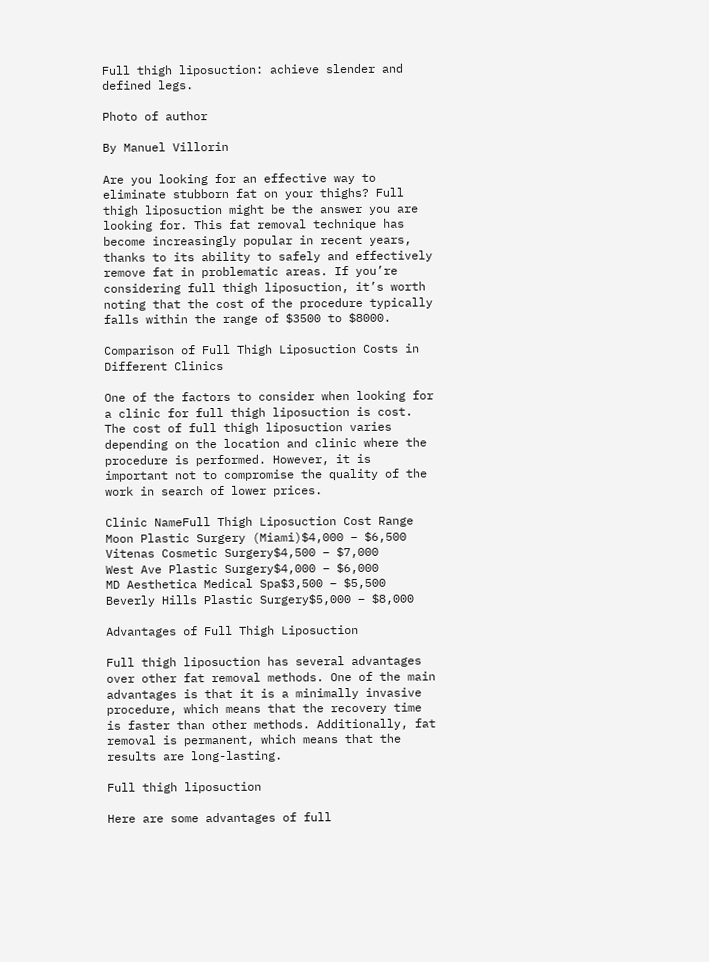Full thigh liposuction: achieve slender and defined legs.

Photo of author

By Manuel Villorin

Are you looking for an effective way to eliminate stubborn fat on your thighs? Full thigh liposuction might be the answer you are looking for. This fat removal technique has become increasingly popular in recent years, thanks to its ability to safely and effectively remove fat in problematic areas. If you’re considering full thigh liposuction, it’s worth noting that the cost of the procedure typically falls within the range of $3500 to $8000.

Comparison of Full Thigh Liposuction Costs in Different Clinics

One of the factors to consider when looking for a clinic for full thigh liposuction is cost. The cost of full thigh liposuction varies depending on the location and clinic where the procedure is performed. However, it is important not to compromise the quality of the work in search of lower prices.

Clinic NameFull Thigh Liposuction Cost Range
Moon Plastic Surgery (Miami)$4,000 – $6,500
Vitenas Cosmetic Surgery$4,500 – $7,000
West Ave Plastic Surgery$4,000 – $6,000
MD Aesthetica Medical Spa$3,500 – $5,500
Beverly Hills Plastic Surgery$5,000 – $8,000

Advantages of Full Thigh Liposuction

Full thigh liposuction has several advantages over other fat removal methods. One of the main advantages is that it is a minimally invasive procedure, which means that the recovery time is faster than other methods. Additionally, fat removal is permanent, which means that the results are long-lasting.

Full thigh liposuction

Here are some advantages of full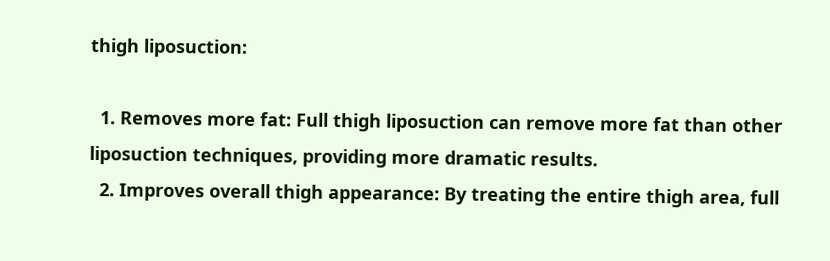thigh liposuction:

  1. Removes more fat: Full thigh liposuction can remove more fat than other liposuction techniques, providing more dramatic results.
  2. Improves overall thigh appearance: By treating the entire thigh area, full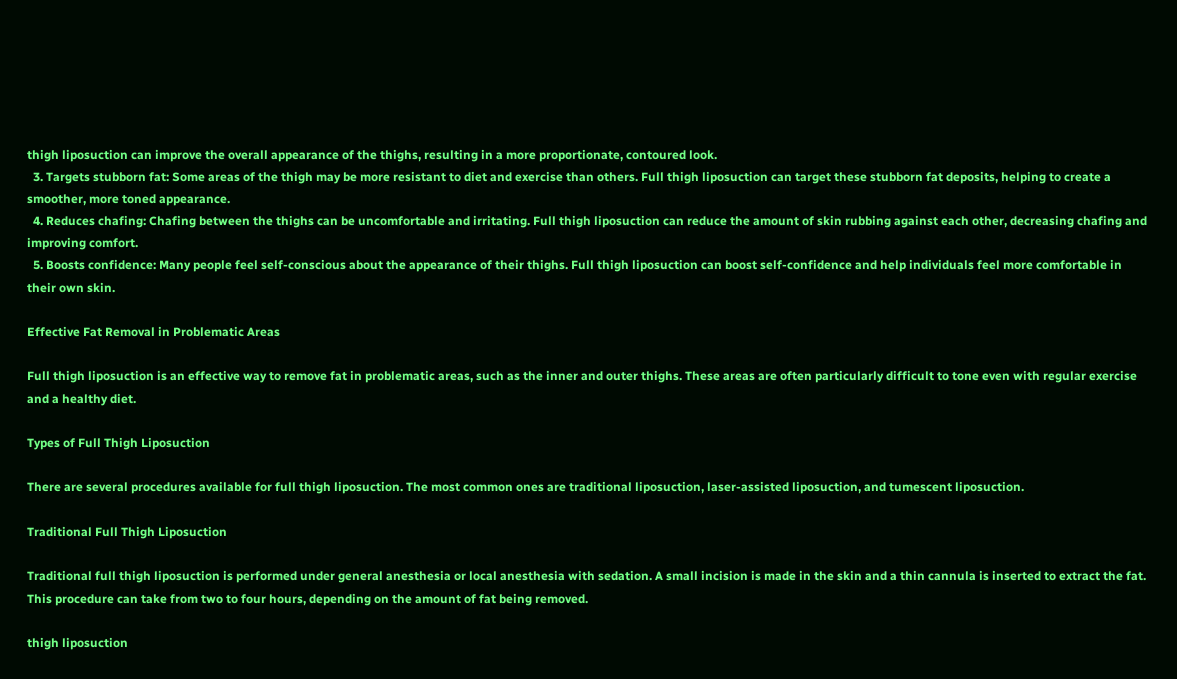thigh liposuction can improve the overall appearance of the thighs, resulting in a more proportionate, contoured look.
  3. Targets stubborn fat: Some areas of the thigh may be more resistant to diet and exercise than others. Full thigh liposuction can target these stubborn fat deposits, helping to create a smoother, more toned appearance.
  4. Reduces chafing: Chafing between the thighs can be uncomfortable and irritating. Full thigh liposuction can reduce the amount of skin rubbing against each other, decreasing chafing and improving comfort.
  5. Boosts confidence: Many people feel self-conscious about the appearance of their thighs. Full thigh liposuction can boost self-confidence and help individuals feel more comfortable in their own skin.

Effective Fat Removal in Problematic Areas

Full thigh liposuction is an effective way to remove fat in problematic areas, such as the inner and outer thighs. These areas are often particularly difficult to tone even with regular exercise and a healthy diet.

Types of Full Thigh Liposuction

There are several procedures available for full thigh liposuction. The most common ones are traditional liposuction, laser-assisted liposuction, and tumescent liposuction.

Traditional Full Thigh Liposuction

Traditional full thigh liposuction is performed under general anesthesia or local anesthesia with sedation. A small incision is made in the skin and a thin cannula is inserted to extract the fat. This procedure can take from two to four hours, depending on the amount of fat being removed.

thigh liposuction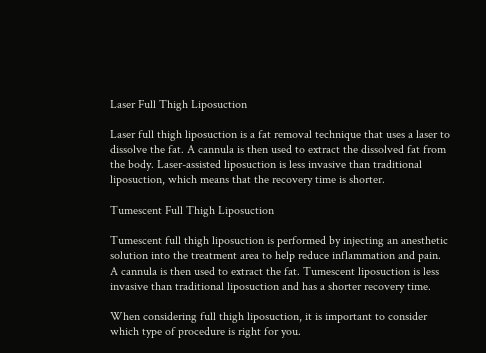Laser Full Thigh Liposuction

Laser full thigh liposuction is a fat removal technique that uses a laser to dissolve the fat. A cannula is then used to extract the dissolved fat from the body. Laser-assisted liposuction is less invasive than traditional liposuction, which means that the recovery time is shorter.

Tumescent Full Thigh Liposuction

Tumescent full thigh liposuction is performed by injecting an anesthetic solution into the treatment area to help reduce inflammation and pain. A cannula is then used to extract the fat. Tumescent liposuction is less invasive than traditional liposuction and has a shorter recovery time.

When considering full thigh liposuction, it is important to consider which type of procedure is right for you.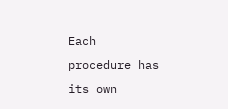Each procedure has its own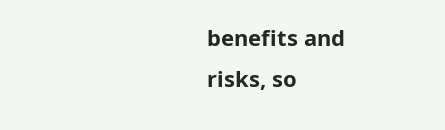benefits and risks, so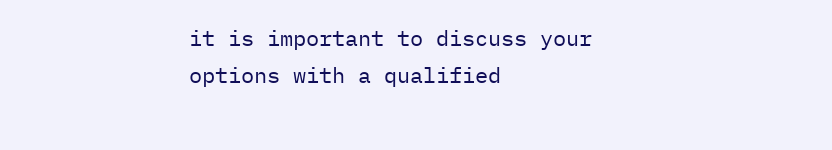it is important to discuss your options with a qualified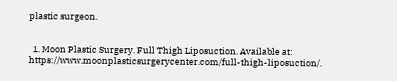plastic surgeon.


  1. Moon Plastic Surgery. Full Thigh Liposuction. Available at: https://www.moonplasticsurgerycenter.com/full-thigh-liposuction/.